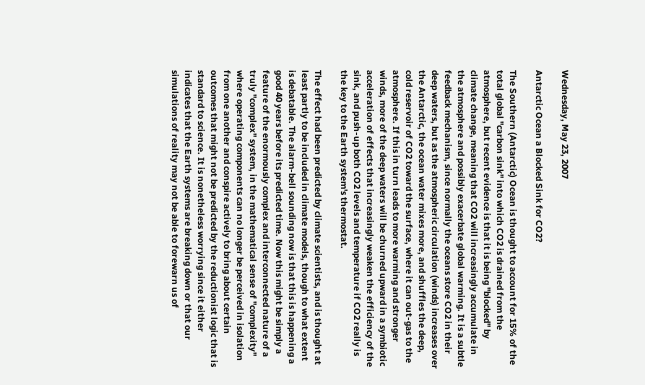Wednesday, May 23, 2007

Antarctic Ocean a Blocked Sink for CO2?

The Southern (Antarctic) Ocean is thought to account for 15% of the total global "carbon sink" into which CO2 is drained from the atmosphere, but recent evidence is that it is being "blocked" by climate change, meaning that CO2 will increasingly accumulate in the atmosphere and possibly exacerbate global warming. It is a subtle feedback mechanism, since normally the oceans store CO2 in their deep waters, but as the atmospheric circulation (winds) increases over the Antarctic, the ocean water mixes more, and shuffles the deep, cold reservoir of CO2 toward the surface, where it can out-gas to the atmosphere. If this in turn leads to more warming and stronger winds, more of the deep waters will be churned upward in a symbiotic acceleration of effects that increasingly weaken the efficiency of the sink, and push-up both CO2 levels and temperature if CO2 really is the key to the Earth system's thermostat.

The effect had been predicted by climate scientists, and is thought at least partly to be included in climate models, though to what extent is debatable. The alarm-bell sounding now is that this is happening a good 40 years before its predicted time. Now this might be simply a feature of the enormously complex and interconnected nature of a truly "complex" system, in the mathematical sense of "complexity" where operating components can no longer be perceived in isolation from one another and conspire actively to bring about certain outcomes that might not be predicted by the reductionist logic that is standard to science. It is nonetheless worrying since it either indicates that the Earth systems are breaking down or that our simulations of reality may not be able to forewarn us of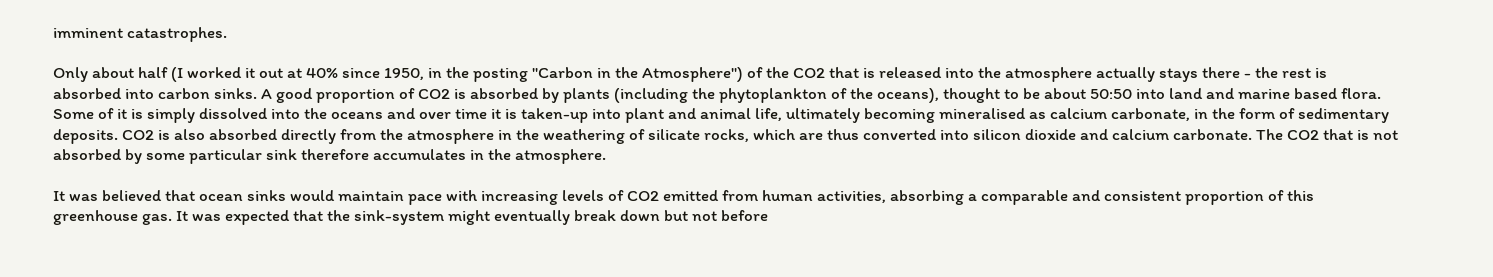imminent catastrophes.

Only about half (I worked it out at 40% since 1950, in the posting "Carbon in the Atmosphere") of the CO2 that is released into the atmosphere actually stays there - the rest is absorbed into carbon sinks. A good proportion of CO2 is absorbed by plants (including the phytoplankton of the oceans), thought to be about 50:50 into land and marine based flora. Some of it is simply dissolved into the oceans and over time it is taken-up into plant and animal life, ultimately becoming mineralised as calcium carbonate, in the form of sedimentary deposits. CO2 is also absorbed directly from the atmosphere in the weathering of silicate rocks, which are thus converted into silicon dioxide and calcium carbonate. The CO2 that is not absorbed by some particular sink therefore accumulates in the atmosphere.

It was believed that ocean sinks would maintain pace with increasing levels of CO2 emitted from human activities, absorbing a comparable and consistent proportion of this greenhouse gas. It was expected that the sink-system might eventually break down but not before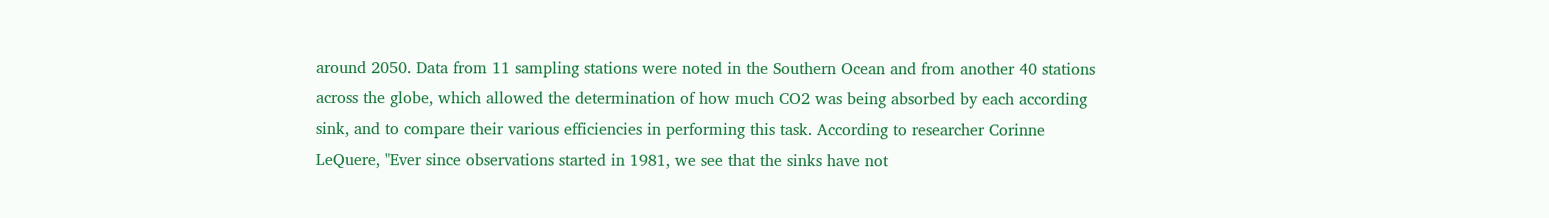around 2050. Data from 11 sampling stations were noted in the Southern Ocean and from another 40 stations across the globe, which allowed the determination of how much CO2 was being absorbed by each according sink, and to compare their various efficiencies in performing this task. According to researcher Corinne LeQuere, "Ever since observations started in 1981, we see that the sinks have not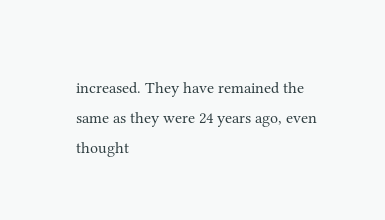increased. They have remained the same as they were 24 years ago, even thought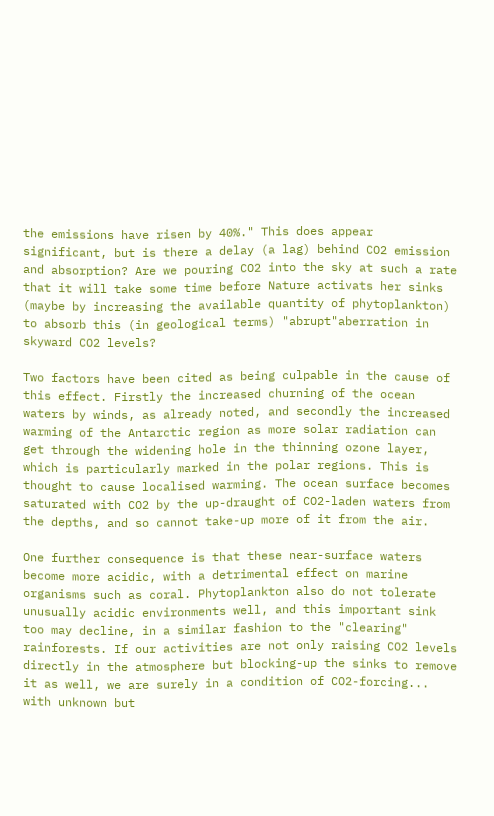the emissions have risen by 40%." This does appear significant, but is there a delay (a lag) behind CO2 emission and absorption? Are we pouring CO2 into the sky at such a rate that it will take some time before Nature activats her sinks (maybe by increasing the available quantity of phytoplankton) to absorb this (in geological terms) "abrupt"aberration in skyward CO2 levels?

Two factors have been cited as being culpable in the cause of this effect. Firstly the increased churning of the ocean waters by winds, as already noted, and secondly the increased warming of the Antarctic region as more solar radiation can get through the widening hole in the thinning ozone layer, which is particularly marked in the polar regions. This is thought to cause localised warming. The ocean surface becomes saturated with CO2 by the up-draught of CO2-laden waters from the depths, and so cannot take-up more of it from the air.

One further consequence is that these near-surface waters become more acidic, with a detrimental effect on marine organisms such as coral. Phytoplankton also do not tolerate unusually acidic environments well, and this important sink too may decline, in a similar fashion to the "clearing" rainforests. If our activities are not only raising CO2 levels directly in the atmosphere but blocking-up the sinks to remove it as well, we are surely in a condition of CO2-forcing... with unknown but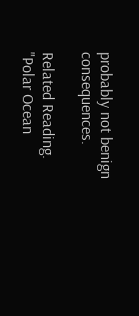probably not benign consequences.

Related Reading.
"Polar Ocean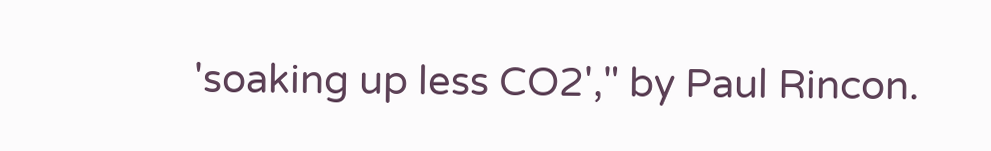'soaking up less CO2'," by Paul Rincon.